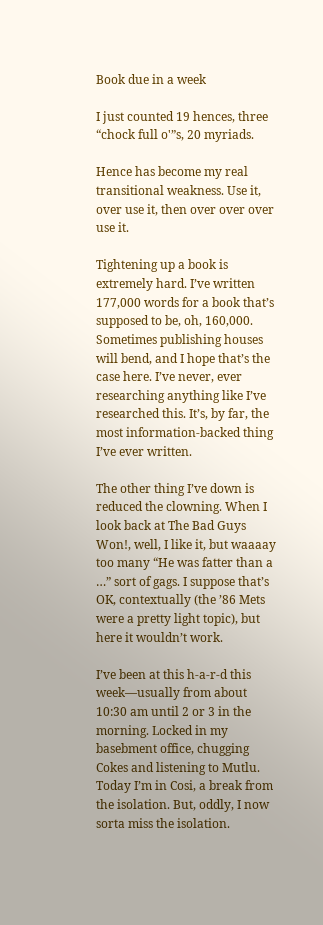Book due in a week

I just counted 19 hences, three “chock full o'”s, 20 myriads.

Hence has become my real transitional weakness. Use it, over use it, then over over over use it.

Tightening up a book is extremely hard. I’ve written 177,000 words for a book that’s supposed to be, oh, 160,000. Sometimes publishing houses will bend, and I hope that’s the case here. I’ve never, ever researching anything like I’ve researched this. It’s, by far, the most information-backed thing I’ve ever written.

The other thing I’ve down is reduced the clowning. When I look back at The Bad Guys Won!, well, I like it, but waaaay too many “He was fatter than a …” sort of gags. I suppose that’s OK, contextually (the ’86 Mets were a pretty light topic), but here it wouldn’t work.

I’ve been at this h-a-r-d this week—usually from about 10:30 am until 2 or 3 in the morning. Locked in my basebment office, chugging Cokes and listening to Mutlu. Today I’m in Cosi, a break from the isolation. But, oddly, I now sorta miss the isolation.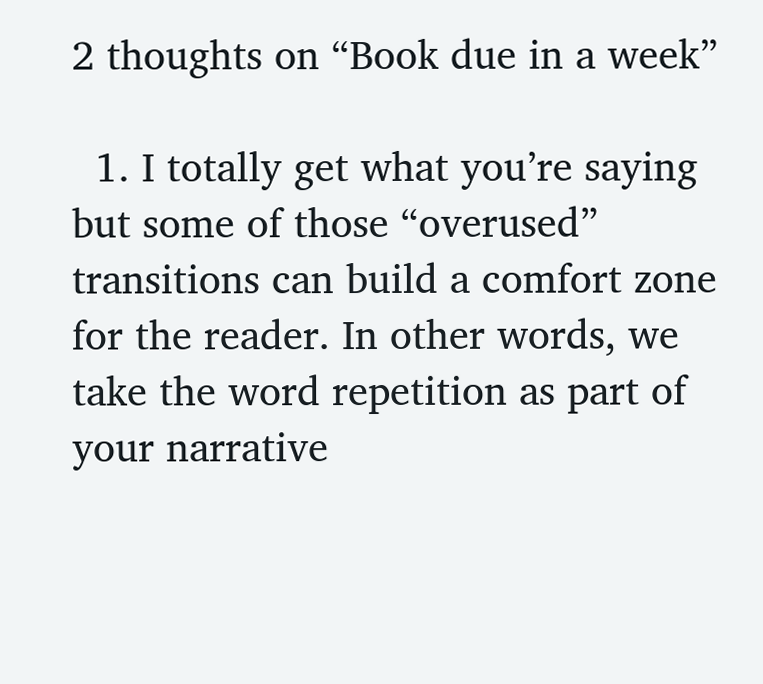2 thoughts on “Book due in a week”

  1. I totally get what you’re saying but some of those “overused” transitions can build a comfort zone for the reader. In other words, we take the word repetition as part of your narrative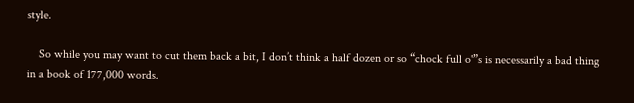style.

    So while you may want to cut them back a bit, I don’t think a half dozen or so “chock full o'”s is necessarily a bad thing in a book of 177,000 words.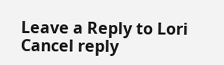Leave a Reply to Lori Cancel reply